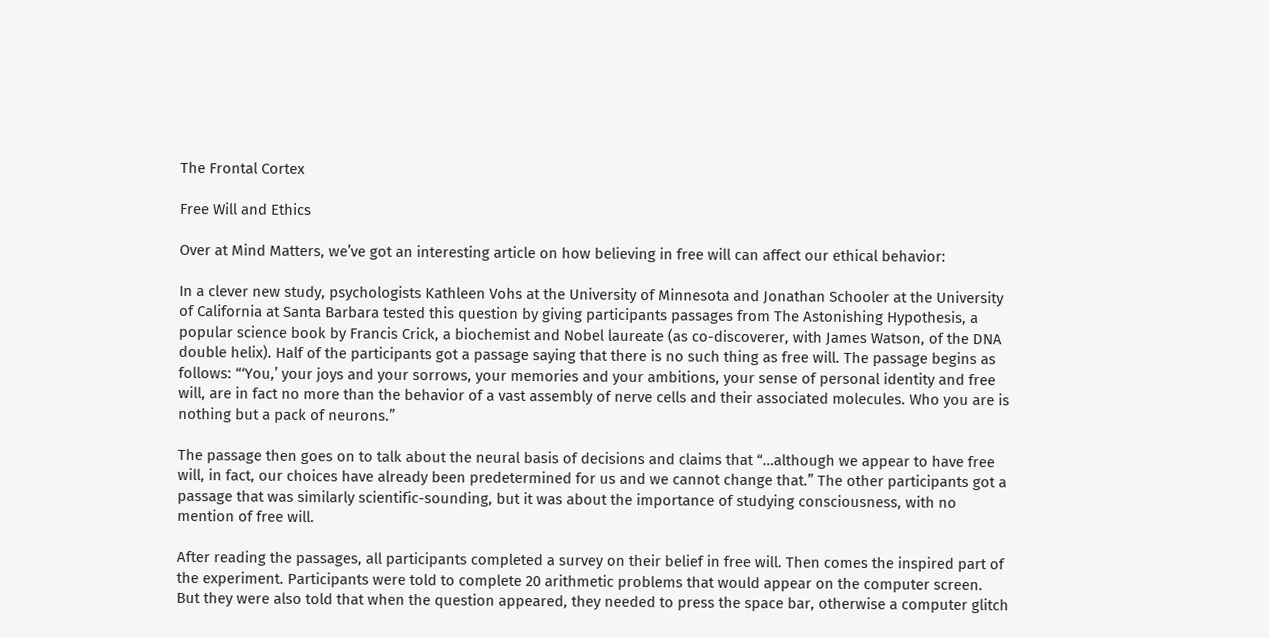The Frontal Cortex

Free Will and Ethics

Over at Mind Matters, we’ve got an interesting article on how believing in free will can affect our ethical behavior:

In a clever new study, psychologists Kathleen Vohs at the University of Minnesota and Jonathan Schooler at the University of California at Santa Barbara tested this question by giving participants passages from The Astonishing Hypothesis, a popular science book by Francis Crick, a biochemist and Nobel laureate (as co-discoverer, with James Watson, of the DNA double helix). Half of the participants got a passage saying that there is no such thing as free will. The passage begins as follows: “‘You,’ your joys and your sorrows, your memories and your ambitions, your sense of personal identity and free will, are in fact no more than the behavior of a vast assembly of nerve cells and their associated molecules. Who you are is nothing but a pack of neurons.”

The passage then goes on to talk about the neural basis of decisions and claims that “…although we appear to have free will, in fact, our choices have already been predetermined for us and we cannot change that.” The other participants got a passage that was similarly scientific-sounding, but it was about the importance of studying consciousness, with no mention of free will.

After reading the passages, all participants completed a survey on their belief in free will. Then comes the inspired part of the experiment. Participants were told to complete 20 arithmetic problems that would appear on the computer screen. But they were also told that when the question appeared, they needed to press the space bar, otherwise a computer glitch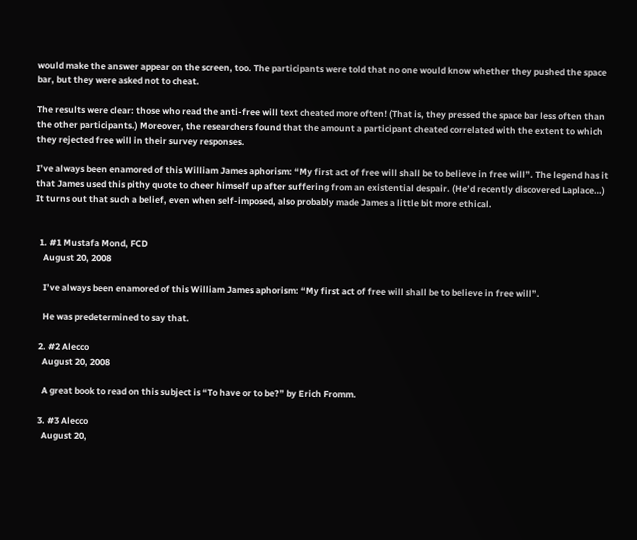would make the answer appear on the screen, too. The participants were told that no one would know whether they pushed the space bar, but they were asked not to cheat.

The results were clear: those who read the anti-free will text cheated more often! (That is, they pressed the space bar less often than the other participants.) Moreover, the researchers found that the amount a participant cheated correlated with the extent to which they rejected free will in their survey responses.

I’ve always been enamored of this William James aphorism: “My first act of free will shall be to believe in free will”. The legend has it that James used this pithy quote to cheer himself up after suffering from an existential despair. (He’d recently discovered Laplace…) It turns out that such a belief, even when self-imposed, also probably made James a little bit more ethical.


  1. #1 Mustafa Mond, FCD
    August 20, 2008

    I’ve always been enamored of this William James aphorism: “My first act of free will shall be to believe in free will”.

    He was predetermined to say that.

  2. #2 Alecco
    August 20, 2008

    A great book to read on this subject is “To have or to be?” by Erich Fromm.

  3. #3 Alecco
    August 20,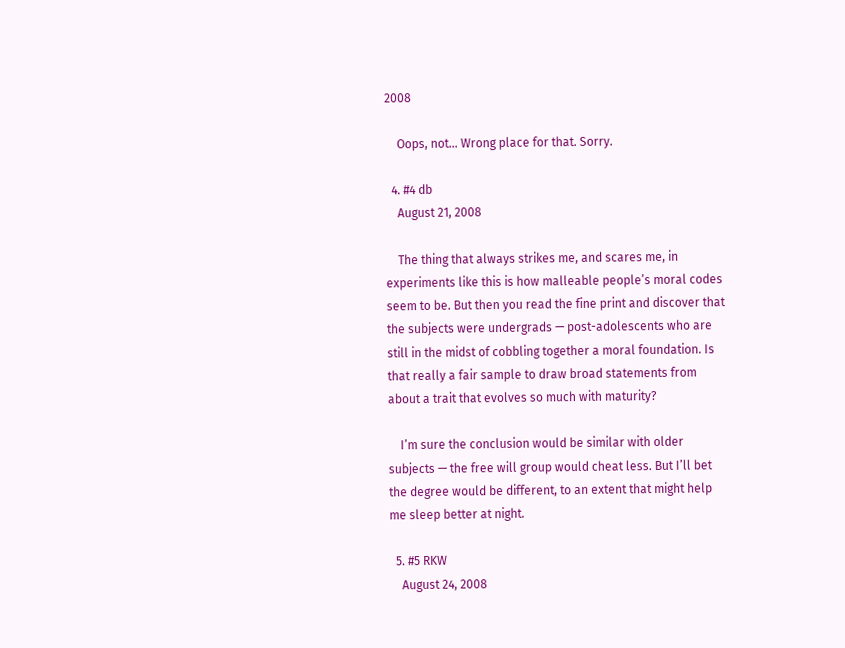2008

    Oops, not… Wrong place for that. Sorry.

  4. #4 db
    August 21, 2008

    The thing that always strikes me, and scares me, in experiments like this is how malleable people’s moral codes seem to be. But then you read the fine print and discover that the subjects were undergrads — post-adolescents who are still in the midst of cobbling together a moral foundation. Is that really a fair sample to draw broad statements from about a trait that evolves so much with maturity?

    I’m sure the conclusion would be similar with older subjects — the free will group would cheat less. But I’ll bet the degree would be different, to an extent that might help me sleep better at night.

  5. #5 RKW
    August 24, 2008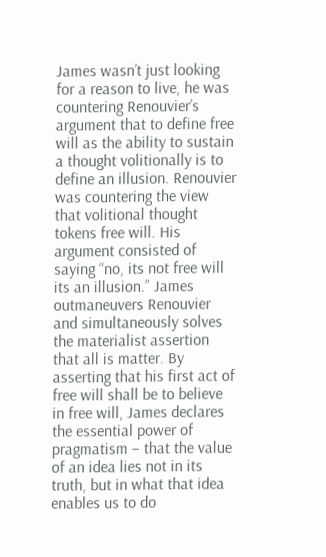James wasn’t just looking for a reason to live, he was countering Renouvier’s argument that to define free will as the ability to sustain a thought volitionally is to define an illusion. Renouvier was countering the view that volitional thought tokens free will. His argument consisted of saying “no, its not free will its an illusion.” James outmaneuvers Renouvier and simultaneously solves the materialist assertion that all is matter. By asserting that his first act of free will shall be to believe in free will, James declares the essential power of pragmatism – that the value of an idea lies not in its truth, but in what that idea enables us to do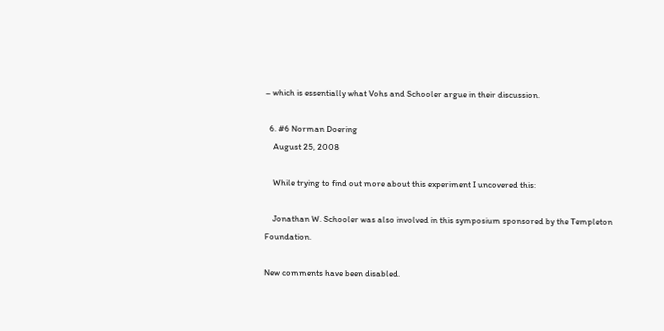– which is essentially what Vohs and Schooler argue in their discussion.

  6. #6 Norman Doering
    August 25, 2008

    While trying to find out more about this experiment I uncovered this:

    Jonathan W. Schooler was also involved in this symposium sponsored by the Templeton Foundation.

New comments have been disabled.